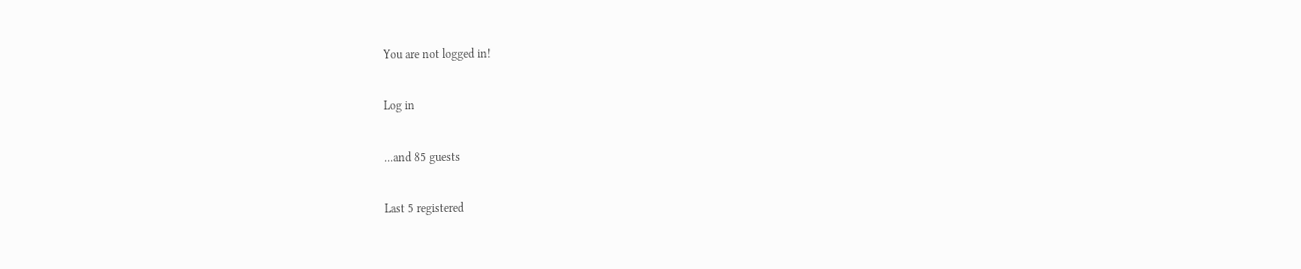You are not logged in!

Log in

...and 85 guests

Last 5 registered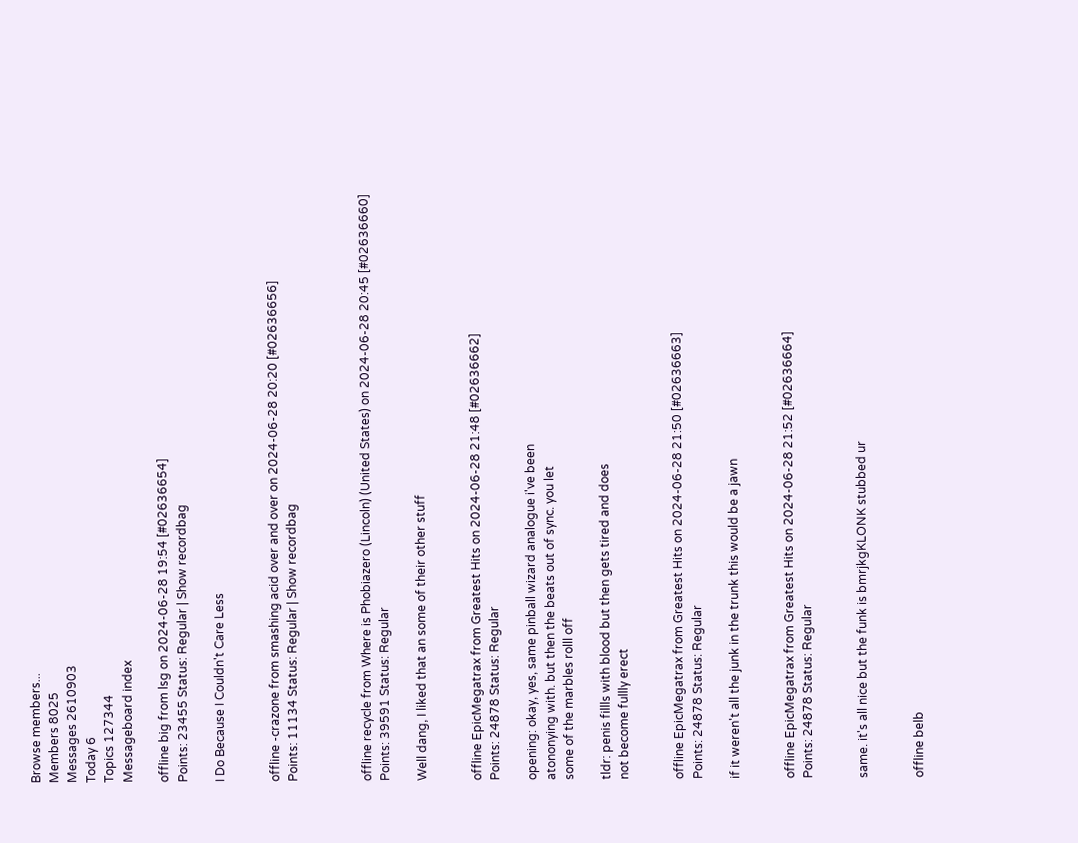Browse members...
Members 8025
Messages 2610903
Today 6
Topics 127344
Messageboard index

offline big from lsg on 2024-06-28 19:54 [#02636654]
Points: 23455 Status: Regular | Show recordbag

I Do Because I Couldn't Care Less


offline -crazone from smashing acid over and over on 2024-06-28 20:20 [#02636656]
Points: 11134 Status: Regular | Show recordbag



offline recycle from Where is Phobiazero (Lincoln) (United States) on 2024-06-28 20:45 [#02636660]
Points: 39591 Status: Regular

Well dang, I liked that an some of their other stuff


offline EpicMegatrax from Greatest Hits on 2024-06-28 21:48 [#02636662]
Points: 24878 Status: Regular

opening: okay, yes, same pinball wizard analogue i've been
atononying with. but then the beats out of sync. you let
some of the marbles rolll off

tldr: penis fillls with blood but then gets tired and does
not become fullly erect


offline EpicMegatrax from Greatest Hits on 2024-06-28 21:50 [#02636663]
Points: 24878 Status: Regular

if it weren't all the junk in the trunk this would be a jawn


offline EpicMegatrax from Greatest Hits on 2024-06-28 21:52 [#02636664]
Points: 24878 Status: Regular


same. it's all nice but the funk is bmrjkgKLONK stubbed ur


offline belb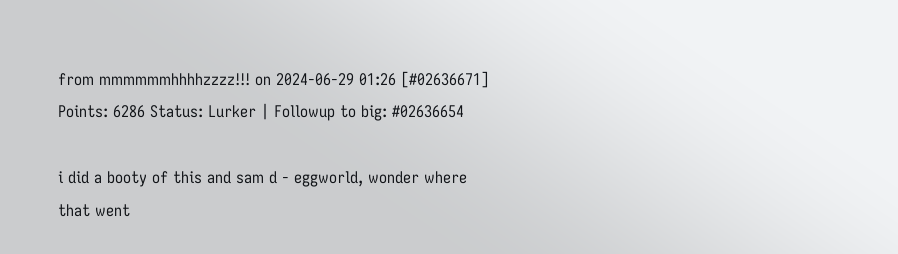from mmmmmmhhhhzzzz!!! on 2024-06-29 01:26 [#02636671]
Points: 6286 Status: Lurker | Followup to big: #02636654

i did a booty of this and sam d - eggworld, wonder where
that went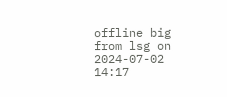offline big from lsg on 2024-07-02 14:17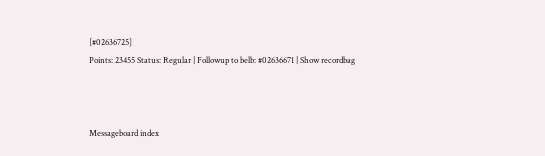[#02636725]
Points: 23455 Status: Regular | Followup to belb: #02636671 | Show recordbag



Messageboard index